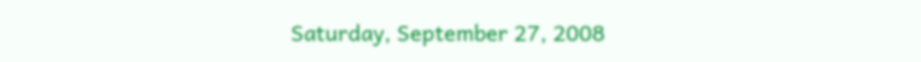Saturday, September 27, 2008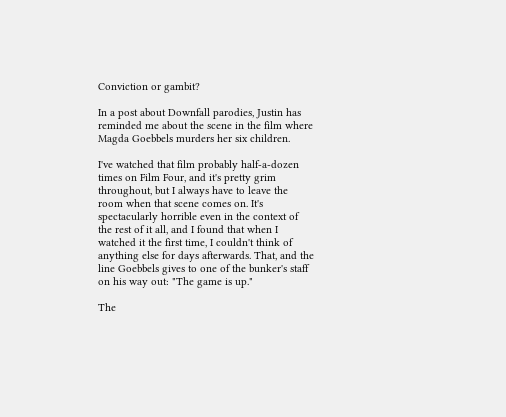Conviction or gambit?

In a post about Downfall parodies, Justin has reminded me about the scene in the film where Magda Goebbels murders her six children.

I've watched that film probably half-a-dozen times on Film Four, and it's pretty grim throughout, but I always have to leave the room when that scene comes on. It's spectacularly horrible even in the context of the rest of it all, and I found that when I watched it the first time, I couldn't think of anything else for days afterwards. That, and the line Goebbels gives to one of the bunker's staff on his way out: "The game is up."

The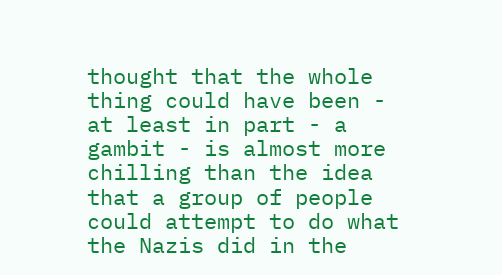thought that the whole thing could have been - at least in part - a gambit - is almost more chilling than the idea that a group of people could attempt to do what the Nazis did in the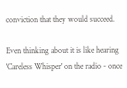conviction that they would succeed.

Even thinking about it is like hearing 'Careless Whisper' on the radio - once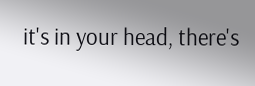it's in your head, there's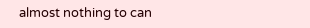almost nothing to can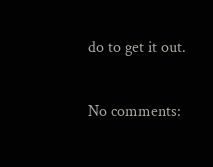do to get it out.

No comments: